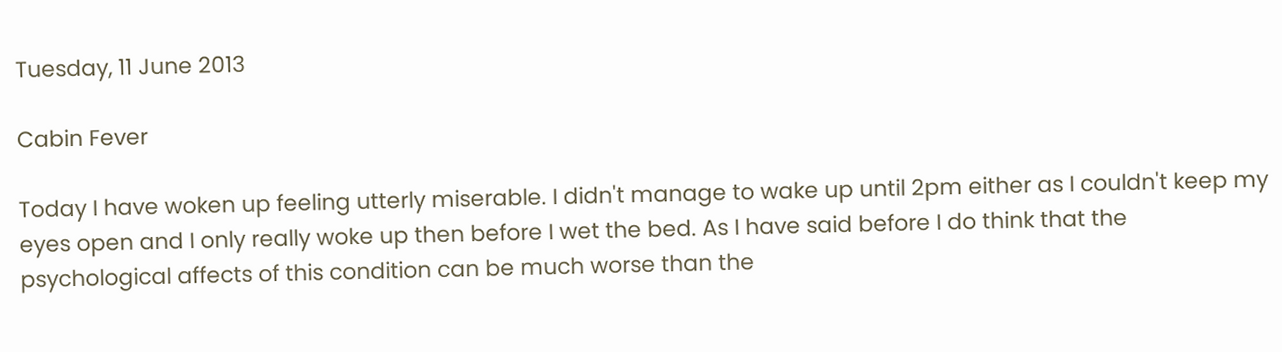Tuesday, 11 June 2013

Cabin Fever

Today I have woken up feeling utterly miserable. I didn't manage to wake up until 2pm either as I couldn't keep my eyes open and I only really woke up then before I wet the bed. As I have said before I do think that the psychological affects of this condition can be much worse than the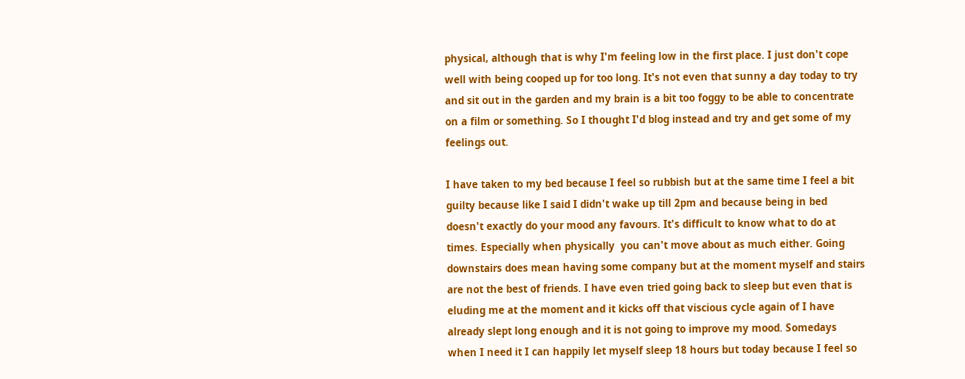physical, although that is why I'm feeling low in the first place. I just don't cope well with being cooped up for too long. It's not even that sunny a day today to try and sit out in the garden and my brain is a bit too foggy to be able to concentrate on a film or something. So I thought I'd blog instead and try and get some of my feelings out.

I have taken to my bed because I feel so rubbish but at the same time I feel a bit guilty because like I said I didn't wake up till 2pm and because being in bed doesn't exactly do your mood any favours. It's difficult to know what to do at times. Especially when physically  you can't move about as much either. Going downstairs does mean having some company but at the moment myself and stairs are not the best of friends. I have even tried going back to sleep but even that is eluding me at the moment and it kicks off that viscious cycle again of I have already slept long enough and it is not going to improve my mood. Somedays when I need it I can happily let myself sleep 18 hours but today because I feel so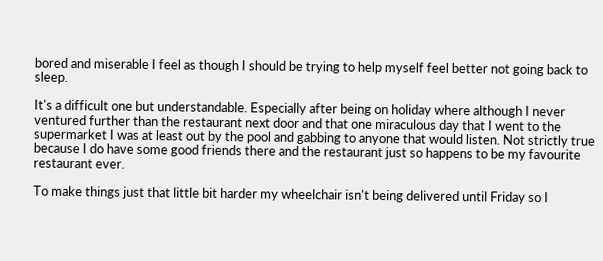bored and miserable I feel as though I should be trying to help myself feel better not going back to sleep.

It's a difficult one but understandable. Especially after being on holiday where although I never ventured further than the restaurant next door and that one miraculous day that I went to the supermarket I was at least out by the pool and gabbing to anyone that would listen. Not strictly true because I do have some good friends there and the restaurant just so happens to be my favourite restaurant ever.

To make things just that little bit harder my wheelchair isn't being delivered until Friday so I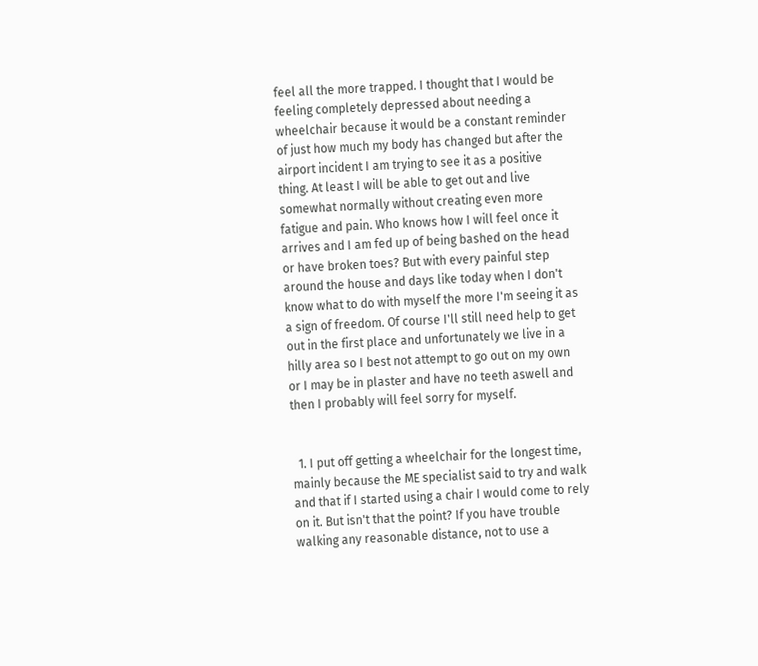feel all the more trapped. I thought that I would be feeling completely depressed about needing a wheelchair because it would be a constant reminder of just how much my body has changed but after the airport incident I am trying to see it as a positive thing. At least I will be able to get out and live somewhat normally without creating even more fatigue and pain. Who knows how I will feel once it arrives and I am fed up of being bashed on the head or have broken toes? But with every painful step around the house and days like today when I don't know what to do with myself the more I'm seeing it as a sign of freedom. Of course I'll still need help to get out in the first place and unfortunately we live in a hilly area so I best not attempt to go out on my own or I may be in plaster and have no teeth aswell and then I probably will feel sorry for myself.


  1. I put off getting a wheelchair for the longest time, mainly because the ME specialist said to try and walk and that if I started using a chair I would come to rely on it. But isn't that the point? If you have trouble walking any reasonable distance, not to use a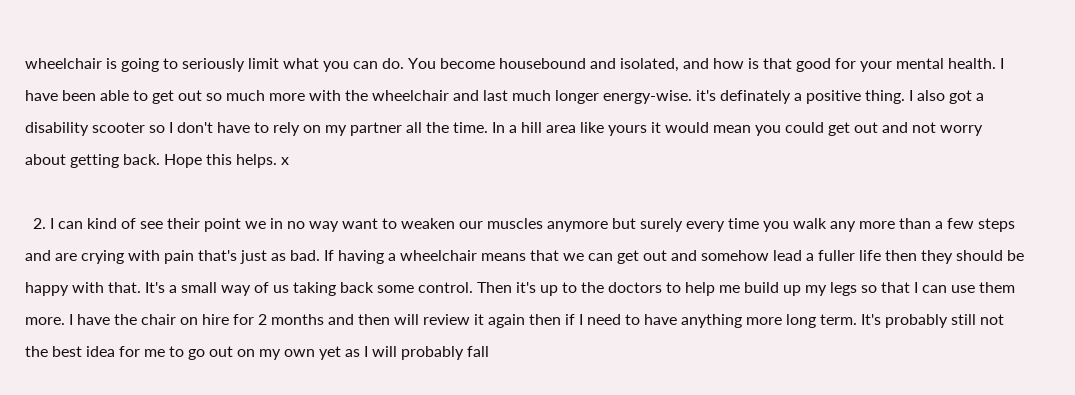wheelchair is going to seriously limit what you can do. You become housebound and isolated, and how is that good for your mental health. I have been able to get out so much more with the wheelchair and last much longer energy-wise. it's definately a positive thing. I also got a disability scooter so I don't have to rely on my partner all the time. In a hill area like yours it would mean you could get out and not worry about getting back. Hope this helps. x

  2. I can kind of see their point we in no way want to weaken our muscles anymore but surely every time you walk any more than a few steps and are crying with pain that's just as bad. If having a wheelchair means that we can get out and somehow lead a fuller life then they should be happy with that. It's a small way of us taking back some control. Then it's up to the doctors to help me build up my legs so that I can use them more. I have the chair on hire for 2 months and then will review it again then if I need to have anything more long term. It's probably still not the best idea for me to go out on my own yet as I will probably fall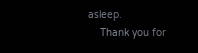asleep.
    Thank you for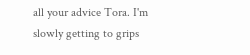all your advice Tora. I'm slowly getting to grips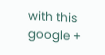with this google +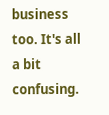business too. It's all a bit confusing.